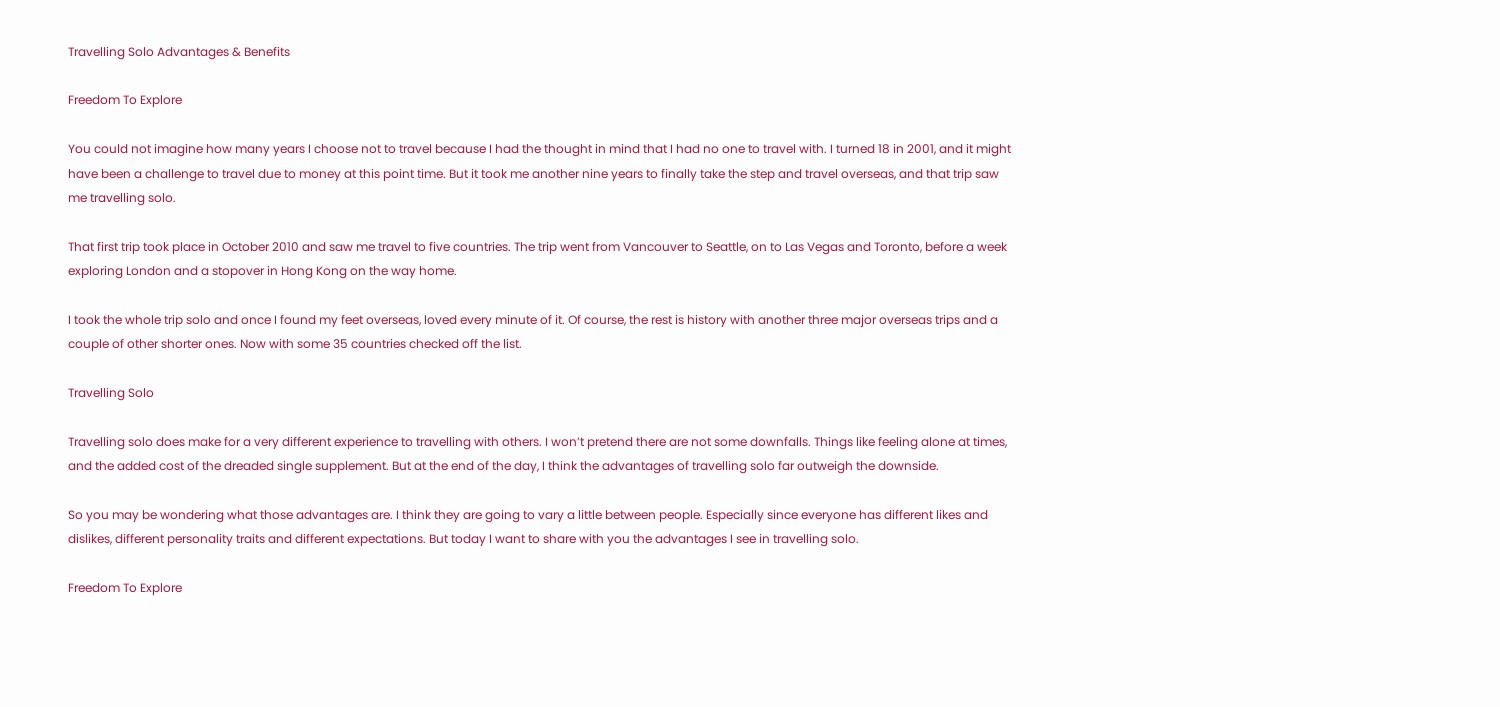Travelling Solo Advantages & Benefits

Freedom To Explore

You could not imagine how many years I choose not to travel because I had the thought in mind that I had no one to travel with. I turned 18 in 2001, and it might have been a challenge to travel due to money at this point time. But it took me another nine years to finally take the step and travel overseas, and that trip saw me travelling solo.

That first trip took place in October 2010 and saw me travel to five countries. The trip went from Vancouver to Seattle, on to Las Vegas and Toronto, before a week exploring London and a stopover in Hong Kong on the way home.

I took the whole trip solo and once I found my feet overseas, loved every minute of it. Of course, the rest is history with another three major overseas trips and a couple of other shorter ones. Now with some 35 countries checked off the list.

Travelling Solo

Travelling solo does make for a very different experience to travelling with others. I won’t pretend there are not some downfalls. Things like feeling alone at times, and the added cost of the dreaded single supplement. But at the end of the day, I think the advantages of travelling solo far outweigh the downside.

So you may be wondering what those advantages are. I think they are going to vary a little between people. Especially since everyone has different likes and dislikes, different personality traits and different expectations. But today I want to share with you the advantages I see in travelling solo.

Freedom To Explore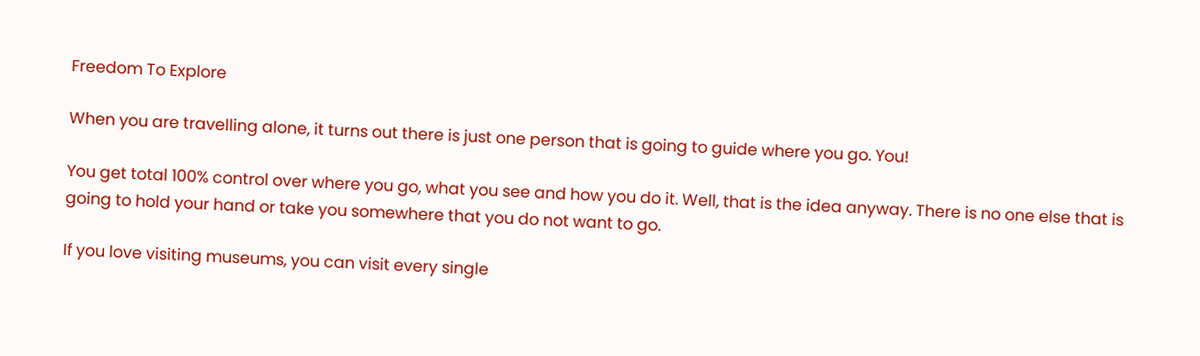Freedom To Explore

When you are travelling alone, it turns out there is just one person that is going to guide where you go. You!

You get total 100% control over where you go, what you see and how you do it. Well, that is the idea anyway. There is no one else that is going to hold your hand or take you somewhere that you do not want to go.

If you love visiting museums, you can visit every single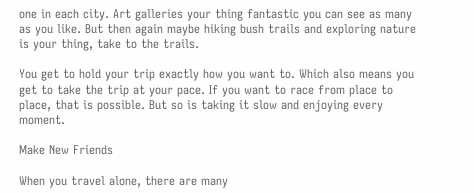one in each city. Art galleries your thing fantastic you can see as many as you like. But then again maybe hiking bush trails and exploring nature is your thing, take to the trails.

You get to hold your trip exactly how you want to. Which also means you get to take the trip at your pace. If you want to race from place to place, that is possible. But so is taking it slow and enjoying every moment.

Make New Friends

When you travel alone, there are many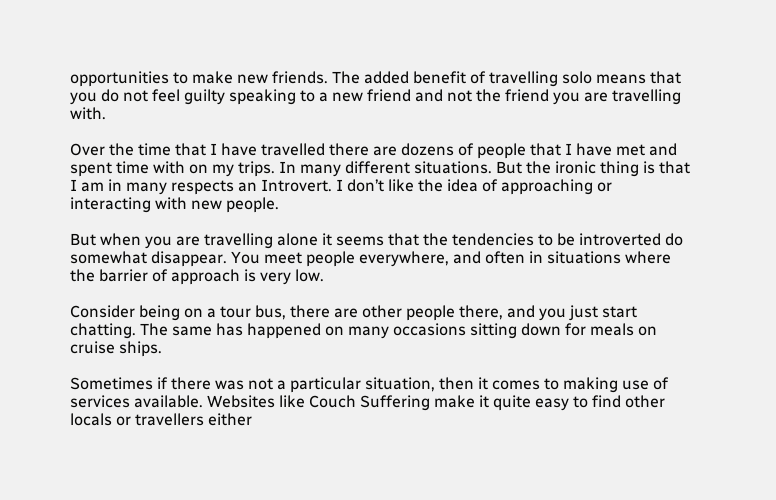opportunities to make new friends. The added benefit of travelling solo means that you do not feel guilty speaking to a new friend and not the friend you are travelling with.

Over the time that I have travelled there are dozens of people that I have met and spent time with on my trips. In many different situations. But the ironic thing is that I am in many respects an Introvert. I don’t like the idea of approaching or interacting with new people.

But when you are travelling alone it seems that the tendencies to be introverted do somewhat disappear. You meet people everywhere, and often in situations where the barrier of approach is very low.

Consider being on a tour bus, there are other people there, and you just start chatting. The same has happened on many occasions sitting down for meals on cruise ships.

Sometimes if there was not a particular situation, then it comes to making use of services available. Websites like Couch Suffering make it quite easy to find other locals or travellers either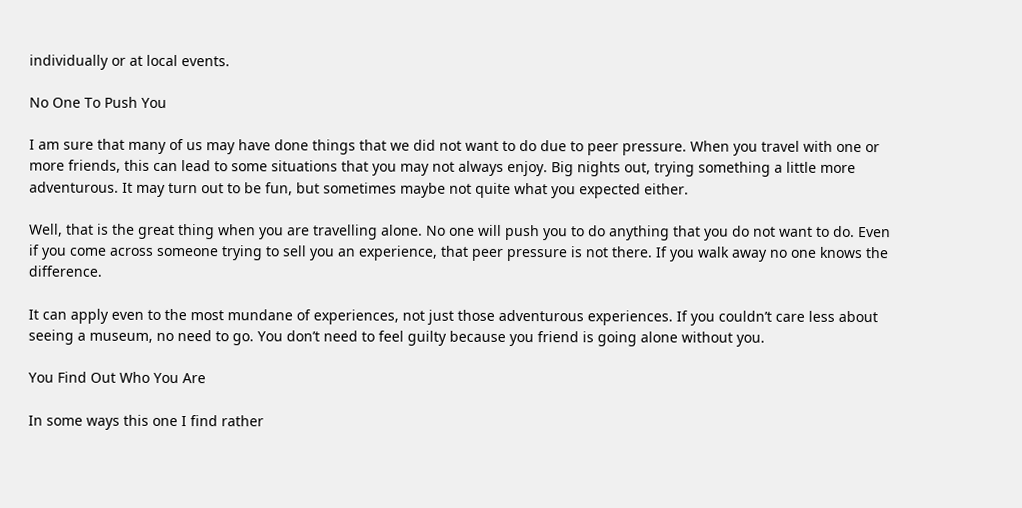individually or at local events.

No One To Push You

I am sure that many of us may have done things that we did not want to do due to peer pressure. When you travel with one or more friends, this can lead to some situations that you may not always enjoy. Big nights out, trying something a little more adventurous. It may turn out to be fun, but sometimes maybe not quite what you expected either.

Well, that is the great thing when you are travelling alone. No one will push you to do anything that you do not want to do. Even if you come across someone trying to sell you an experience, that peer pressure is not there. If you walk away no one knows the difference.

It can apply even to the most mundane of experiences, not just those adventurous experiences. If you couldn’t care less about seeing a museum, no need to go. You don’t need to feel guilty because you friend is going alone without you.

You Find Out Who You Are

In some ways this one I find rather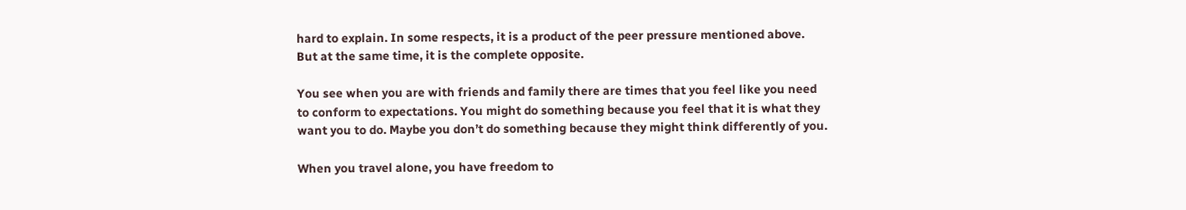hard to explain. In some respects, it is a product of the peer pressure mentioned above. But at the same time, it is the complete opposite.

You see when you are with friends and family there are times that you feel like you need to conform to expectations. You might do something because you feel that it is what they want you to do. Maybe you don’t do something because they might think differently of you.

When you travel alone, you have freedom to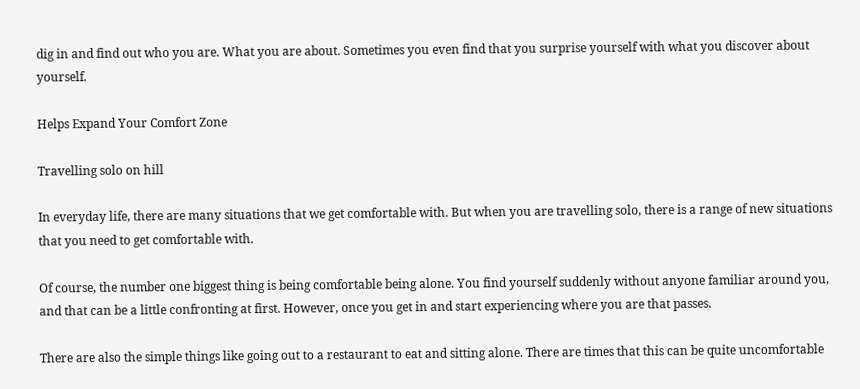dig in and find out who you are. What you are about. Sometimes you even find that you surprise yourself with what you discover about yourself.

Helps Expand Your Comfort Zone

Travelling solo on hill

In everyday life, there are many situations that we get comfortable with. But when you are travelling solo, there is a range of new situations that you need to get comfortable with.

Of course, the number one biggest thing is being comfortable being alone. You find yourself suddenly without anyone familiar around you, and that can be a little confronting at first. However, once you get in and start experiencing where you are that passes.

There are also the simple things like going out to a restaurant to eat and sitting alone. There are times that this can be quite uncomfortable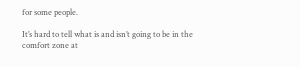for some people.

It’s hard to tell what is and isn’t going to be in the comfort zone at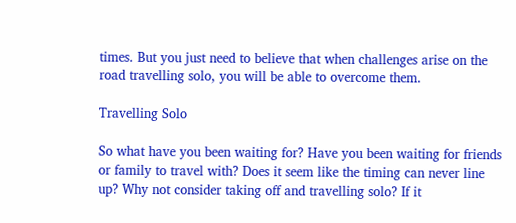times. But you just need to believe that when challenges arise on the road travelling solo, you will be able to overcome them.

Travelling Solo

So what have you been waiting for? Have you been waiting for friends or family to travel with? Does it seem like the timing can never line up? Why not consider taking off and travelling solo? If it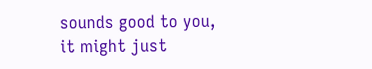sounds good to you, it might just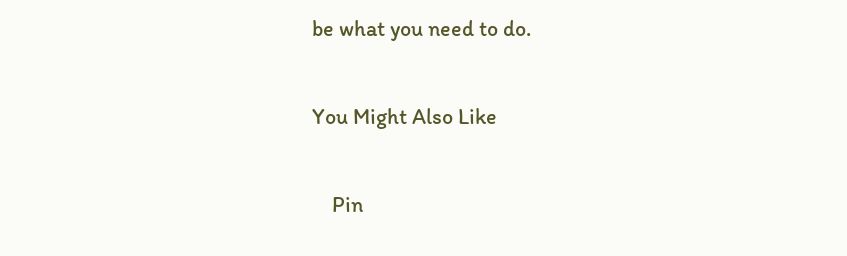be what you need to do.

You Might Also Like

    Pin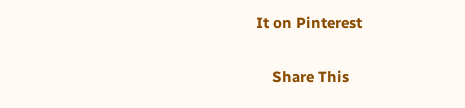It on Pinterest

    Share This